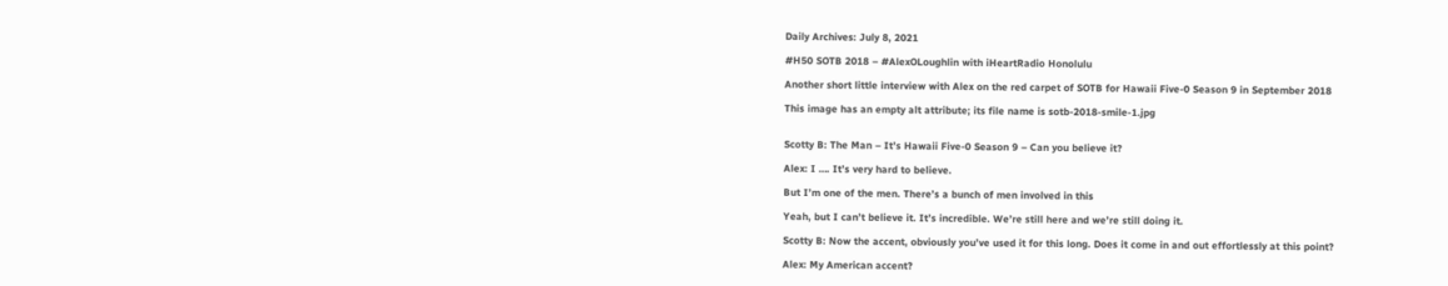Daily Archives: July 8, 2021

#H50 SOTB 2018 – #AlexOLoughlin with iHeartRadio Honolulu

Another short little interview with Alex on the red carpet of SOTB for Hawaii Five-0 Season 9 in September 2018

This image has an empty alt attribute; its file name is sotb-2018-smile-1.jpg


Scotty B: The Man – It’s Hawaii Five-0 Season 9 – Can you believe it?

Alex: I …. It’s very hard to believe.

But I’m one of the men. There’s a bunch of men involved in this

Yeah, but I can’t believe it. It’s incredible. We’re still here and we’re still doing it.

Scotty B: Now the accent, obviously you’ve used it for this long. Does it come in and out effortlessly at this point?

Alex: My American accent?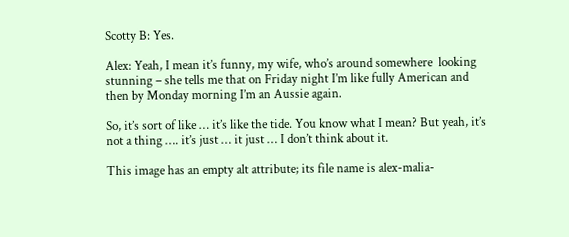Scotty B: Yes.

Alex: Yeah, I mean it’s funny, my wife, who’s around somewhere  looking stunning – she tells me that on Friday night I’m like fully American and then by Monday morning I’m an Aussie again.

So, it’s sort of like … it’s like the tide. You know what I mean? But yeah, it’s not a thing …. it’s just … it just … I don’t think about it.

This image has an empty alt attribute; its file name is alex-malia-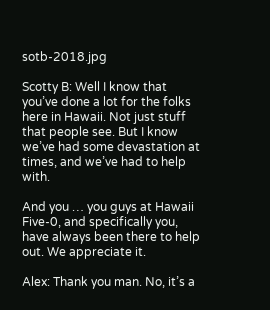sotb-2018.jpg

Scotty B: Well I know that you’ve done a lot for the folks here in Hawaii. Not just stuff that people see. But I know we’ve had some devastation at times, and we’ve had to help with.

And you … you guys at Hawaii Five-0, and specifically you, have always been there to help out. We appreciate it.

Alex: Thank you man. No, it’s a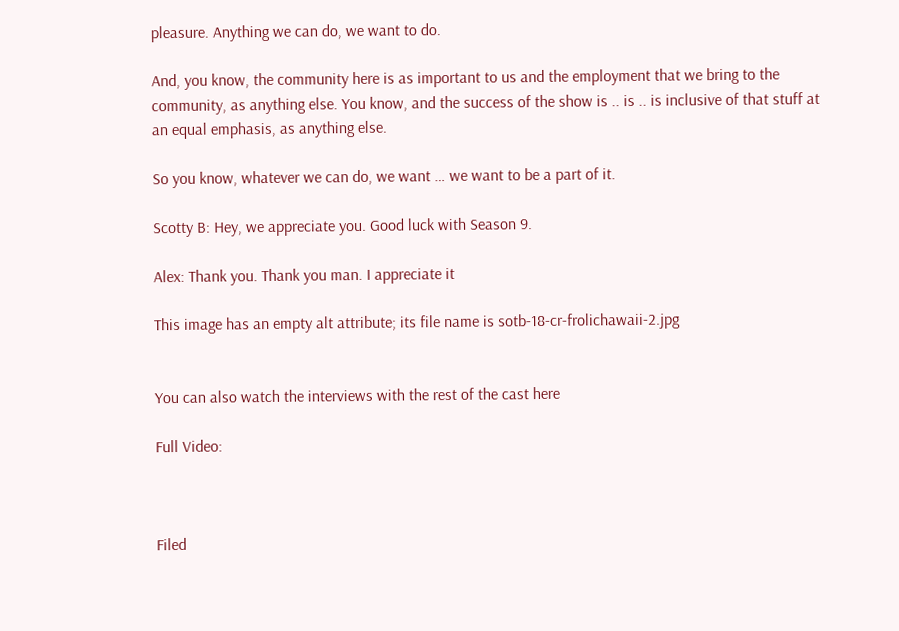pleasure. Anything we can do, we want to do.

And, you know, the community here is as important to us and the employment that we bring to the community, as anything else. You know, and the success of the show is .. is .. is inclusive of that stuff at an equal emphasis, as anything else.

So you know, whatever we can do, we want … we want to be a part of it.

Scotty B: Hey, we appreciate you. Good luck with Season 9.

Alex: Thank you. Thank you man. I appreciate it

This image has an empty alt attribute; its file name is sotb-18-cr-frolichawaii-2.jpg


You can also watch the interviews with the rest of the cast here

Full Video:



Filed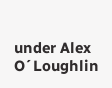under Alex O´Loughlin